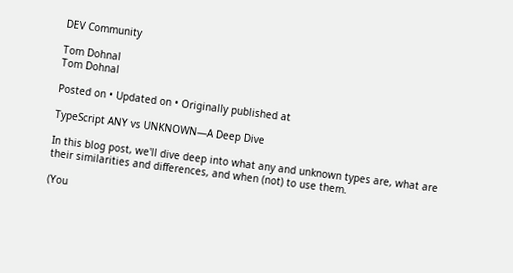DEV Community

Tom Dohnal
Tom Dohnal

Posted on • Updated on • Originally published at

TypeScript ANY vs UNKNOWN—A Deep Dive

In this blog post, we'll dive deep into what any and unknown types are, what are their similarities and differences, and when (not) to use them.

(You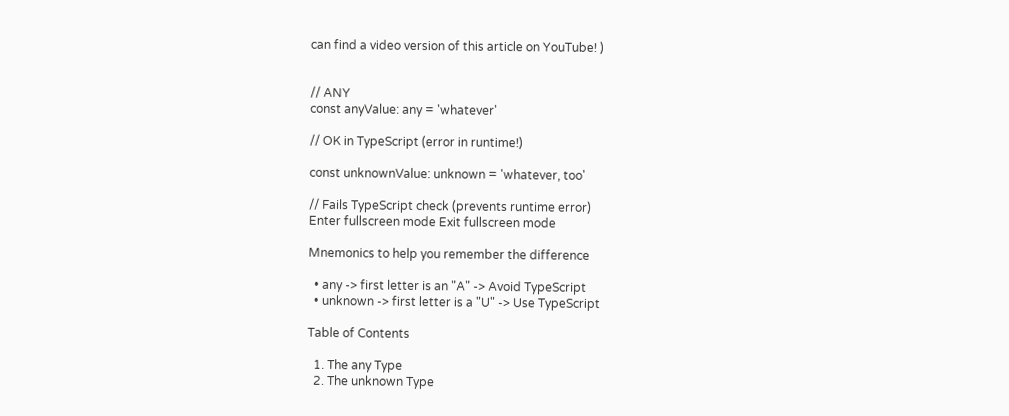can find a video version of this article on YouTube! )


// ANY
const anyValue: any = 'whatever'

// OK in TypeScript (error in runtime!)

const unknownValue: unknown = 'whatever, too'

// Fails TypeScript check (prevents runtime error)
Enter fullscreen mode Exit fullscreen mode

Mnemonics to help you remember the difference

  • any -> first letter is an "A" -> Avoid TypeScript
  • unknown -> first letter is a "U" -> Use TypeScript

Table of Contents

  1. The any Type
  2. The unknown Type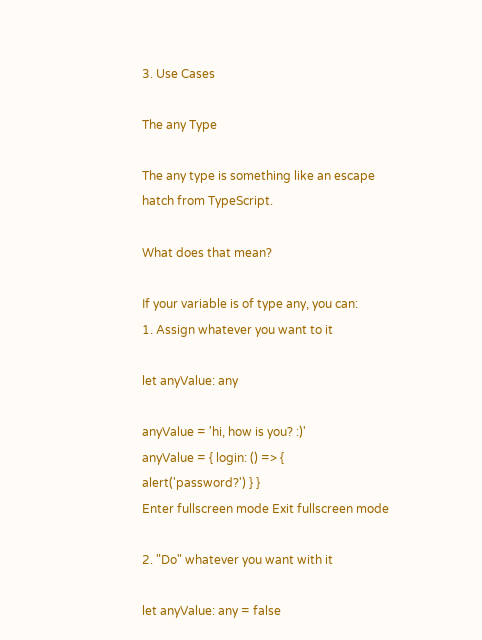3. Use Cases

The any Type

The any type is something like an escape hatch from TypeScript.

What does that mean?

If your variable is of type any, you can:
1. Assign whatever you want to it

let anyValue: any

anyValue = 'hi, how is you? :)'
anyValue = { login: () => { alert('password?') } }
Enter fullscreen mode Exit fullscreen mode

2. "Do" whatever you want with it

let anyValue: any = false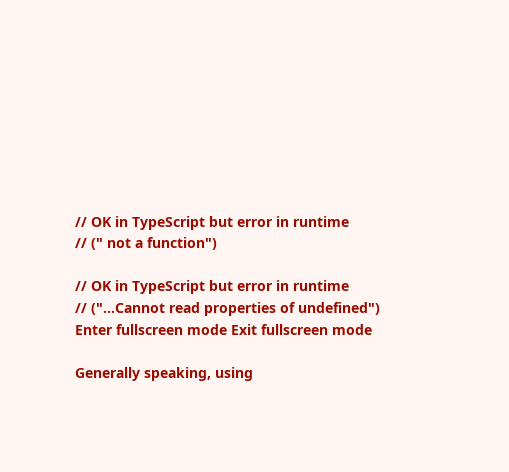// OK in TypeScript but error in runtime
// (" not a function")

// OK in TypeScript but error in runtime
// ("...Cannot read properties of undefined")
Enter fullscreen mode Exit fullscreen mode

Generally speaking, using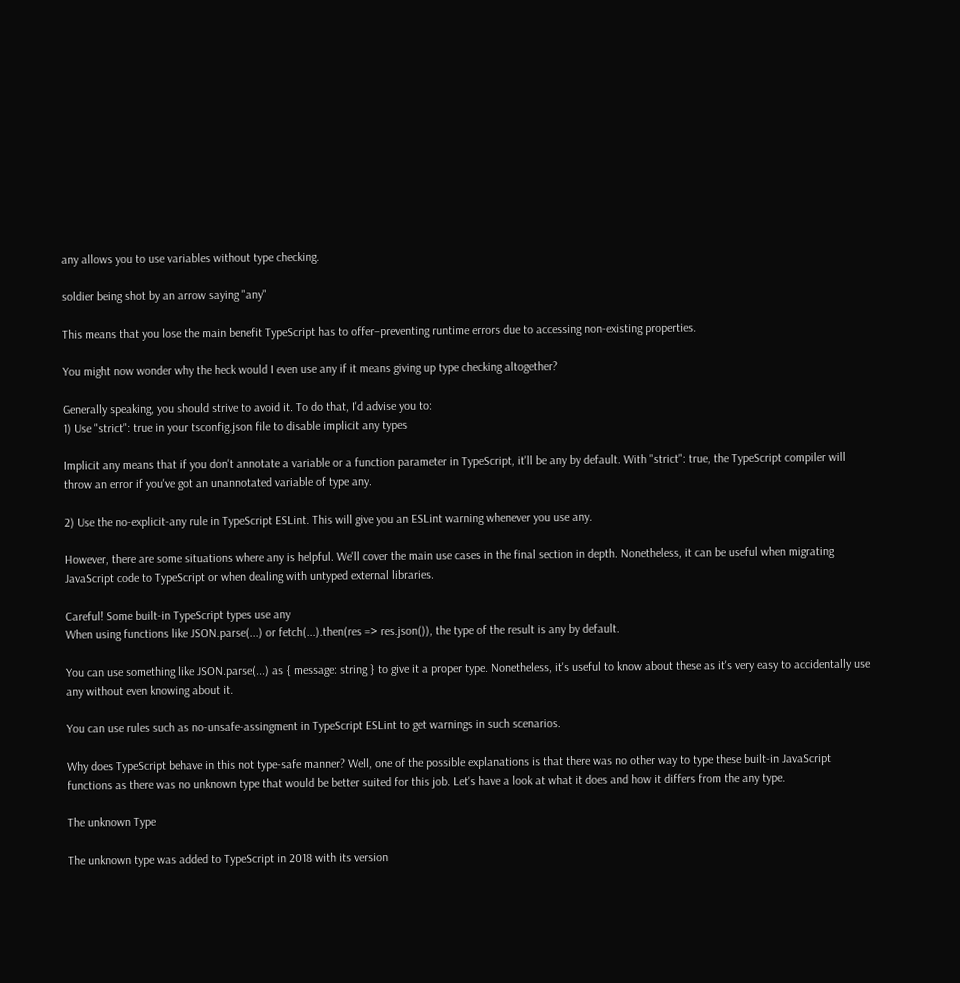any allows you to use variables without type checking.

soldier being shot by an arrow saying "any"

This means that you lose the main benefit TypeScript has to offer–preventing runtime errors due to accessing non-existing properties.

You might now wonder why the heck would I even use any if it means giving up type checking altogether?

Generally speaking, you should strive to avoid it. To do that, I'd advise you to:
1) Use "strict": true in your tsconfig.json file to disable implicit any types

Implicit any means that if you don't annotate a variable or a function parameter in TypeScript, it'll be any by default. With "strict": true, the TypeScript compiler will throw an error if you've got an unannotated variable of type any.

2) Use the no-explicit-any rule in TypeScript ESLint. This will give you an ESLint warning whenever you use any.

However, there are some situations where any is helpful. We'll cover the main use cases in the final section in depth. Nonetheless, it can be useful when migrating JavaScript code to TypeScript or when dealing with untyped external libraries.

Careful! Some built-in TypeScript types use any
When using functions like JSON.parse(...) or fetch(...).then(res => res.json()), the type of the result is any by default.

You can use something like JSON.parse(...) as { message: string } to give it a proper type. Nonetheless, it's useful to know about these as it's very easy to accidentally use any without even knowing about it.

You can use rules such as no-unsafe-assingment in TypeScript ESLint to get warnings in such scenarios.

Why does TypeScript behave in this not type-safe manner? Well, one of the possible explanations is that there was no other way to type these built-in JavaScript functions as there was no unknown type that would be better suited for this job. Let's have a look at what it does and how it differs from the any type.

The unknown Type

The unknown type was added to TypeScript in 2018 with its version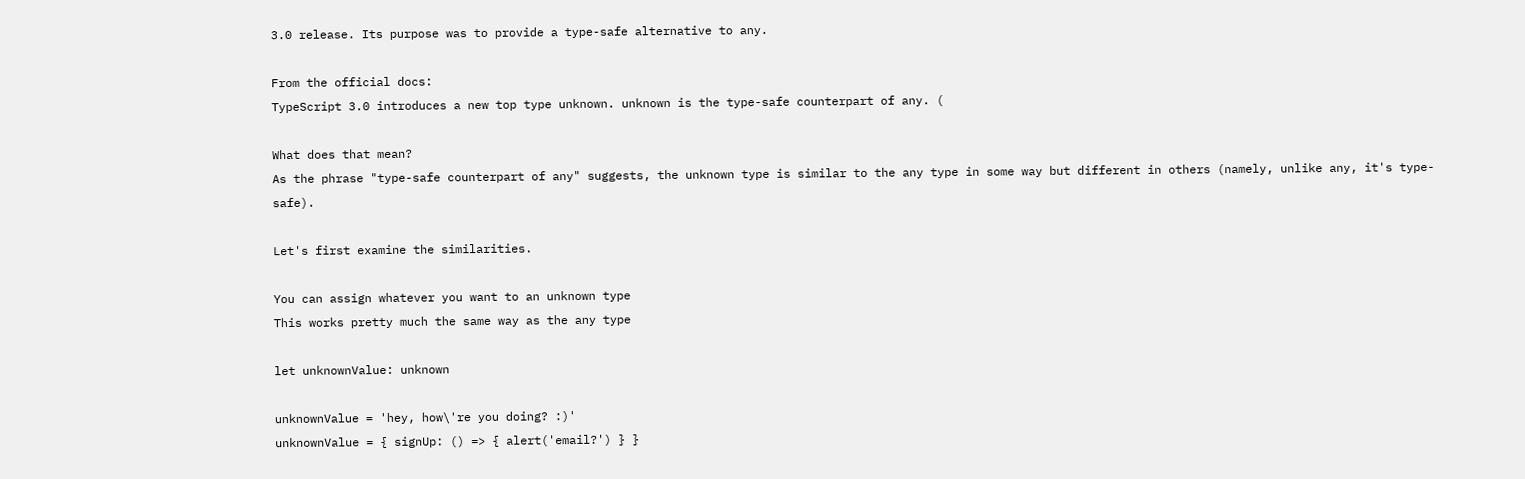3.0 release. Its purpose was to provide a type-safe alternative to any.

From the official docs:
TypeScript 3.0 introduces a new top type unknown. unknown is the type-safe counterpart of any. (

What does that mean?
As the phrase "type-safe counterpart of any" suggests, the unknown type is similar to the any type in some way but different in others (namely, unlike any, it's type-safe).

Let's first examine the similarities.

You can assign whatever you want to an unknown type
This works pretty much the same way as the any type

let unknownValue: unknown

unknownValue = 'hey, how\'re you doing? :)'
unknownValue = { signUp: () => { alert('email?') } }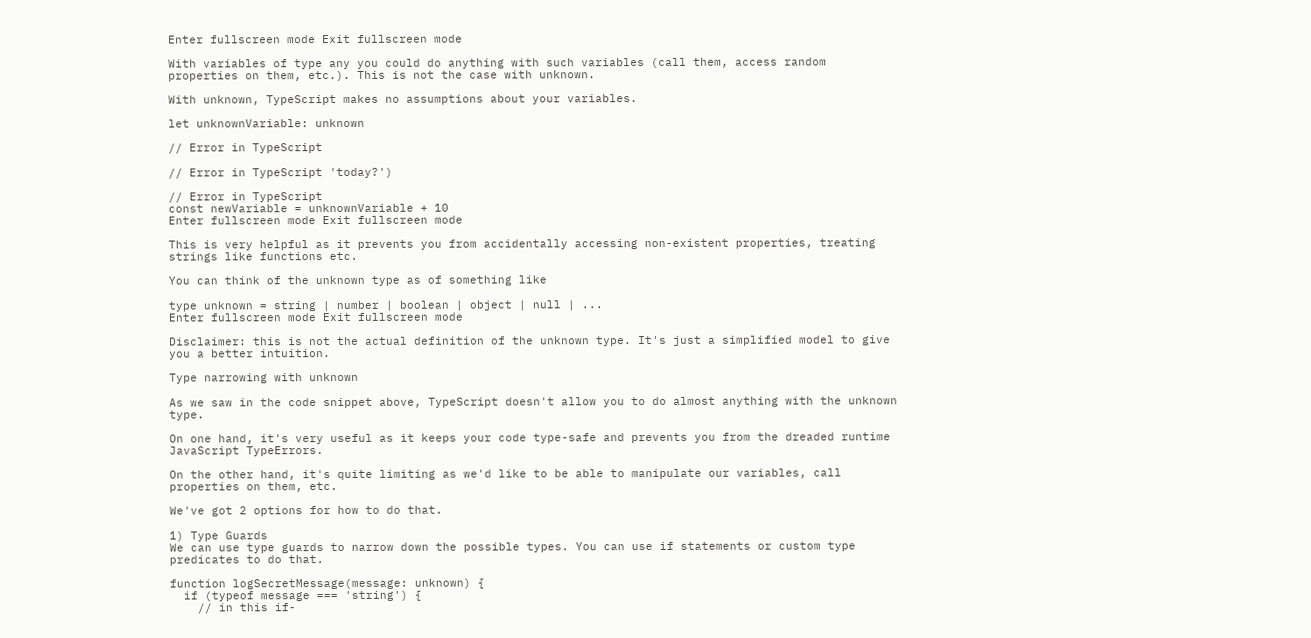Enter fullscreen mode Exit fullscreen mode

With variables of type any you could do anything with such variables (call them, access random properties on them, etc.). This is not the case with unknown.

With unknown, TypeScript makes no assumptions about your variables.

let unknownVariable: unknown

// Error in TypeScript

// Error in TypeScript 'today?')

// Error in TypeScript
const newVariable = unknownVariable + 10
Enter fullscreen mode Exit fullscreen mode

This is very helpful as it prevents you from accidentally accessing non-existent properties, treating strings like functions etc.

You can think of the unknown type as of something like

type unknown = string | number | boolean | object | null | ...
Enter fullscreen mode Exit fullscreen mode

Disclaimer: this is not the actual definition of the unknown type. It's just a simplified model to give you a better intuition.

Type narrowing with unknown

As we saw in the code snippet above, TypeScript doesn't allow you to do almost anything with the unknown type.

On one hand, it's very useful as it keeps your code type-safe and prevents you from the dreaded runtime JavaScript TypeErrors.

On the other hand, it's quite limiting as we'd like to be able to manipulate our variables, call properties on them, etc.

We've got 2 options for how to do that.

1) Type Guards
We can use type guards to narrow down the possible types. You can use if statements or custom type predicates to do that.

function logSecretMessage(message: unknown) {
  if (typeof message === 'string') {
    // in this if-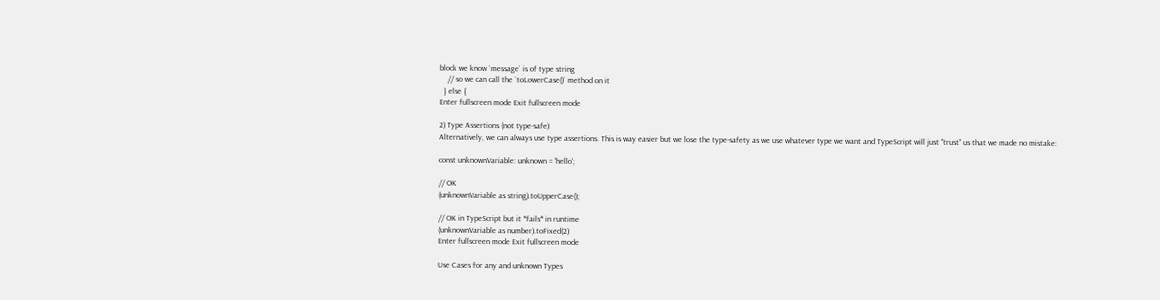block we know `message` is of type string
    // so we can call the `toLowerCase()` method on it
  } else {
Enter fullscreen mode Exit fullscreen mode

2) Type Assertions (not type-safe)
Alternatively, we can always use type assertions. This is way easier but we lose the type-safety as we use whatever type we want and TypeScript will just "trust" us that we made no mistake:

const unknownVariable: unknown = 'hello';

// OK
(unknownVariable as string).toUpperCase();

// OK in TypeScript but it *fails* in runtime
(unknownVariable as number).toFixed(2)
Enter fullscreen mode Exit fullscreen mode

Use Cases for any and unknown Types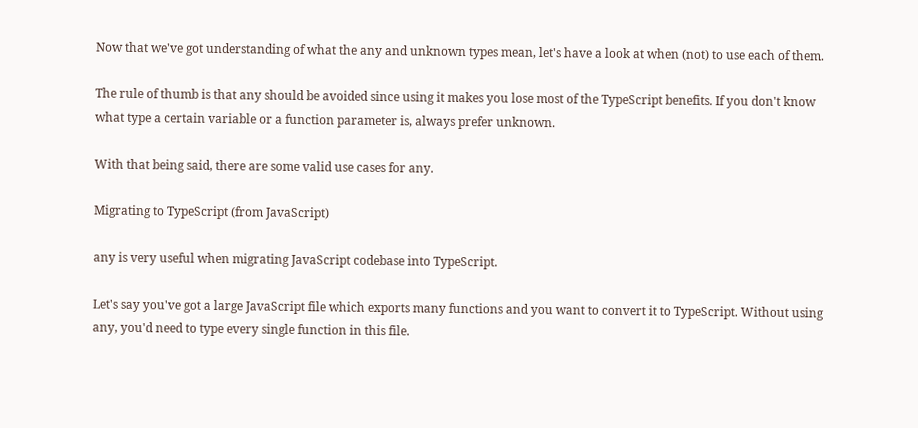Now that we've got understanding of what the any and unknown types mean, let's have a look at when (not) to use each of them.

The rule of thumb is that any should be avoided since using it makes you lose most of the TypeScript benefits. If you don't know what type a certain variable or a function parameter is, always prefer unknown.

With that being said, there are some valid use cases for any.

Migrating to TypeScript (from JavaScript)

any is very useful when migrating JavaScript codebase into TypeScript.

Let's say you've got a large JavaScript file which exports many functions and you want to convert it to TypeScript. Without using any, you'd need to type every single function in this file.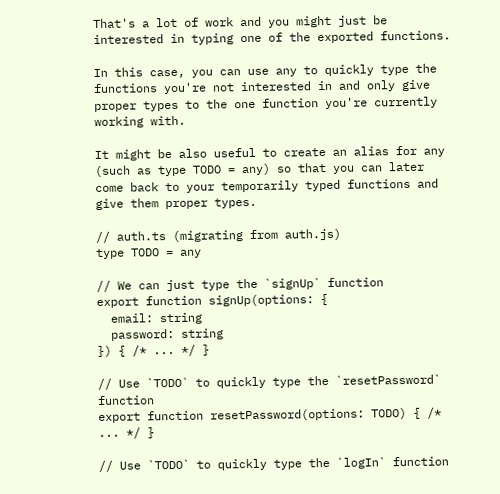That's a lot of work and you might just be interested in typing one of the exported functions.

In this case, you can use any to quickly type the functions you're not interested in and only give proper types to the one function you're currently working with.

It might be also useful to create an alias for any (such as type TODO = any) so that you can later come back to your temporarily typed functions and give them proper types.

// auth.ts (migrating from auth.js)
type TODO = any

// We can just type the `signUp` function
export function signUp(options: {
  email: string
  password: string
}) { /* ... */ }

// Use `TODO` to quickly type the `resetPassword` function
export function resetPassword(options: TODO) { /* ... */ }

// Use `TODO` to quickly type the `logIn` function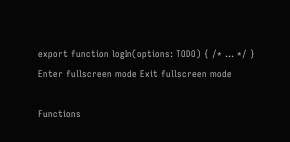export function logIn(options: TODO) { /* ... */ }
Enter fullscreen mode Exit fullscreen mode

Functions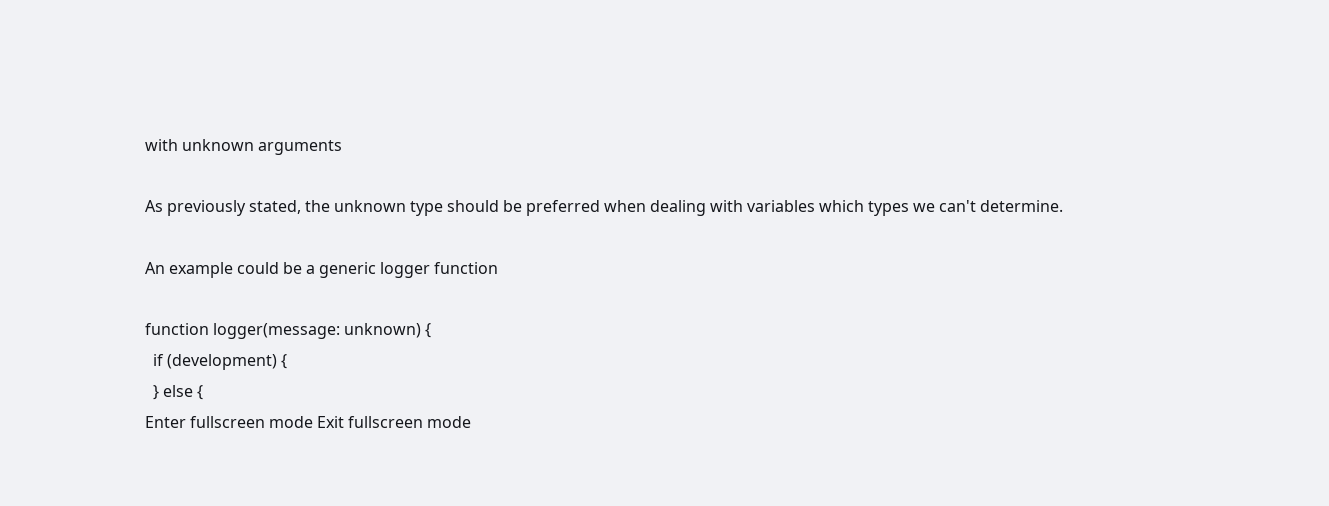with unknown arguments

As previously stated, the unknown type should be preferred when dealing with variables which types we can't determine.

An example could be a generic logger function

function logger(message: unknown) {
  if (development) {
  } else {
Enter fullscreen mode Exit fullscreen mode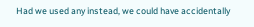Had we used any instead, we could have accidentally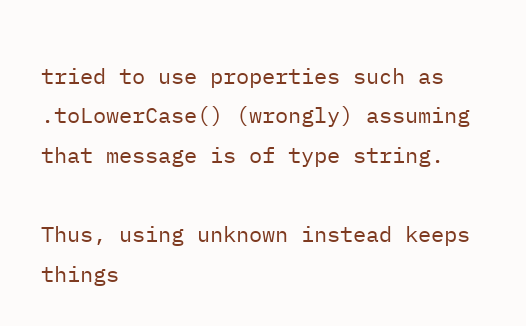tried to use properties such as .toLowerCase() (wrongly) assuming that message is of type string.

Thus, using unknown instead keeps things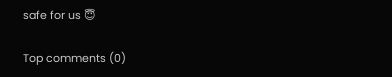safe for us 😇

Top comments (0)